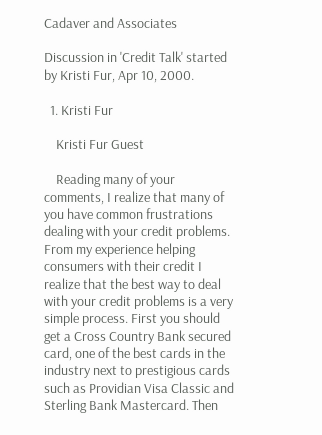Cadaver and Associates

Discussion in 'Credit Talk' started by Kristi Fur, Apr 10, 2000.

  1. Kristi Fur

    Kristi Fur Guest

    Reading many of your comments, I realize that many of you have common frustrations dealing with your credit problems. From my experience helping consumers with their credit I realize that the best way to deal with your credit problems is a very simple process. First you should get a Cross Country Bank secured card, one of the best cards in the industry next to prestigious cards such as Providian Visa Classic and Sterling Bank Mastercard. Then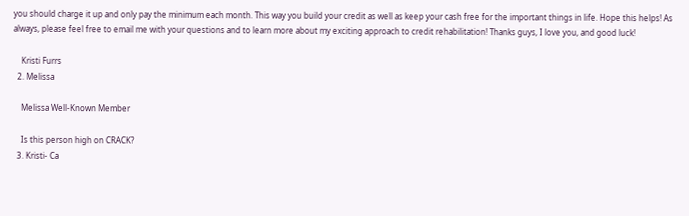you should charge it up and only pay the minimum each month. This way you build your credit as well as keep your cash free for the important things in life. Hope this helps! As always, please feel free to email me with your questions and to learn more about my exciting approach to credit rehabilitation! Thanks guys, I love you, and good luck!

    Kristi Furrs
  2. Melissa

    Melissa Well-Known Member

    Is this person high on CRACK?
  3. Kristi- Ca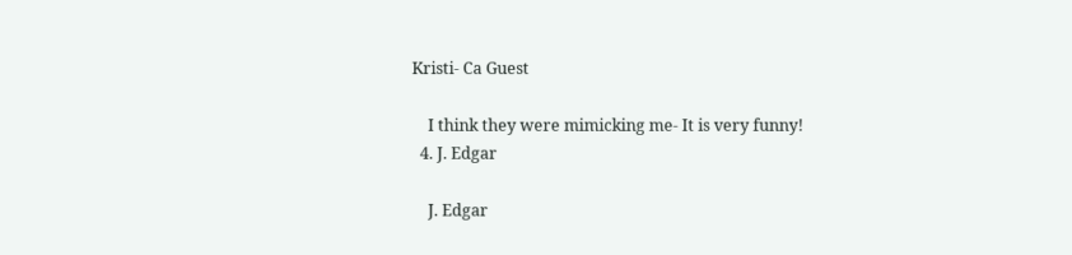Kristi- Ca Guest

    I think they were mimicking me- It is very funny!
  4. J. Edgar

    J. Edgar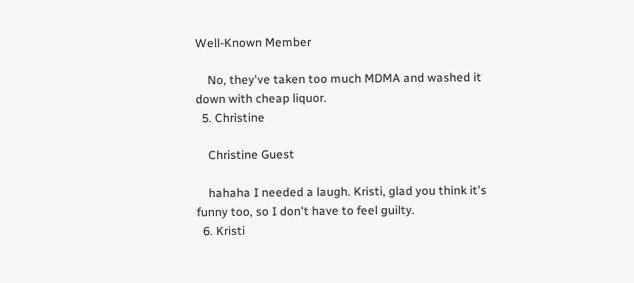Well-Known Member

    No, they've taken too much MDMA and washed it down with cheap liquor.
  5. Christine

    Christine Guest

    hahaha I needed a laugh. Kristi, glad you think it's funny too, so I don't have to feel guilty.
  6. Kristi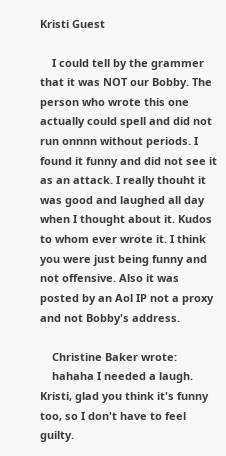Kristi Guest

    I could tell by the grammer that it was NOT our Bobby. The person who wrote this one actually could spell and did not run onnnn without periods. I found it funny and did not see it as an attack. I really thouht it was good and laughed all day when I thought about it. Kudos to whom ever wrote it. I think you were just being funny and not offensive. Also it was posted by an Aol IP not a proxy and not Bobby's address.

    Christine Baker wrote:
    hahaha I needed a laugh. Kristi, glad you think it's funny too, so I don't have to feel guilty.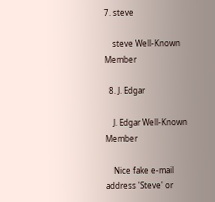7. steve

    steve Well-Known Member

  8. J. Edgar

    J. Edgar Well-Known Member

    Nice fake e-mail address 'Steve' or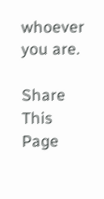whoever you are.

Share This Page